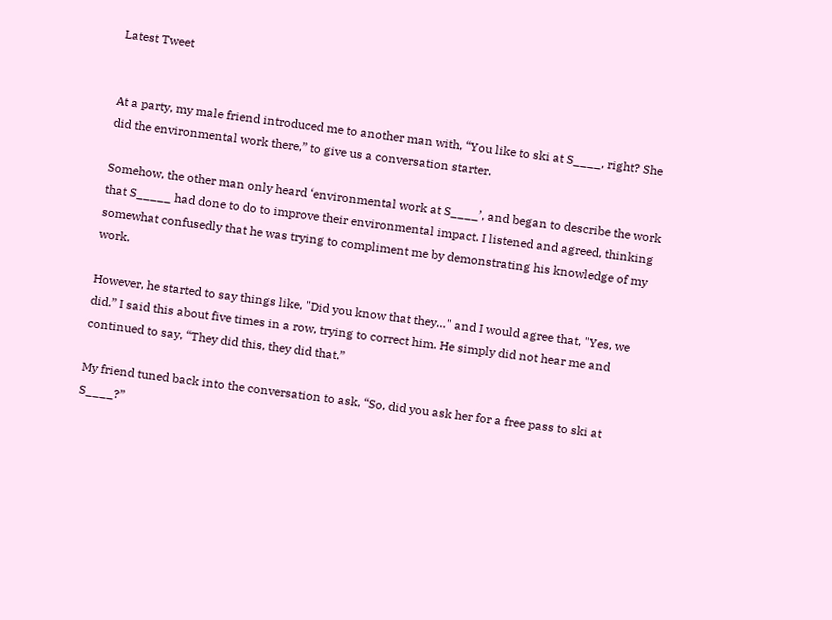Latest Tweet


At a party, my male friend introduced me to another man with, “You like to ski at S____, right? She did the environmental work there,” to give us a conversation starter.

Somehow, the other man only heard ‘environmental work at S____’, and began to describe the work that S_____ had done to do to improve their environmental impact. I listened and agreed, thinking somewhat confusedly that he was trying to compliment me by demonstrating his knowledge of my work.

However, he started to say things like, "Did you know that they…" and I would agree that, "Yes, we did.” I said this about five times in a row, trying to correct him. He simply did not hear me and continued to say, “They did this, they did that.”

My friend tuned back into the conversation to ask, “So, did you ask her for a free pass to ski at S____?”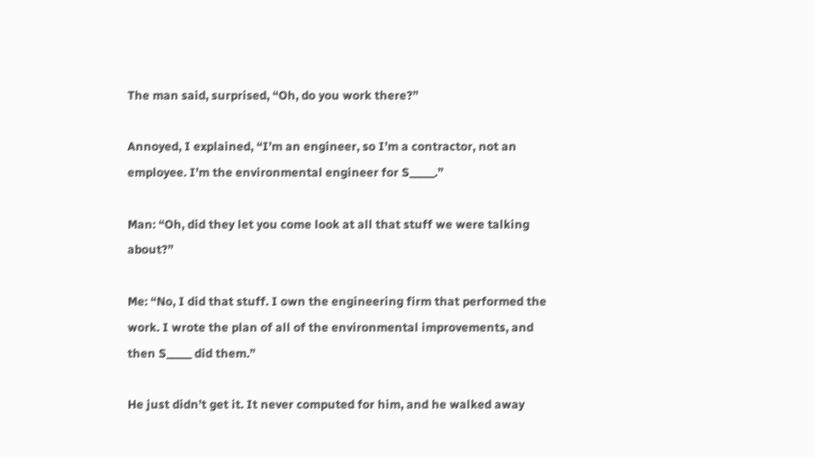The man said, surprised, “Oh, do you work there?”

Annoyed, I explained, “I’m an engineer, so I’m a contractor, not an employee. I’m the environmental engineer for S_____.”

Man: “Oh, did they let you come look at all that stuff we were talking about?”

Me: “No, I did that stuff. I own the engineering firm that performed the work. I wrote the plan of all of the environmental improvements, and then S_____ did them.”

He just didn’t get it. It never computed for him, and he walked away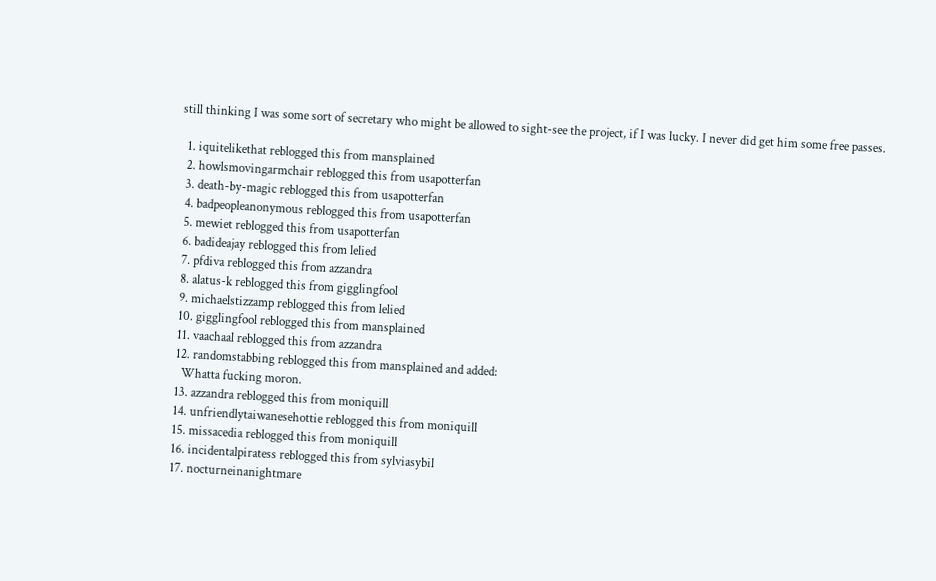still thinking I was some sort of secretary who might be allowed to sight-see the project, if I was lucky. I never did get him some free passes.

  1. iquitelikethat reblogged this from mansplained
  2. howlsmovingarmchair reblogged this from usapotterfan
  3. death-by-magic reblogged this from usapotterfan
  4. badpeopleanonymous reblogged this from usapotterfan
  5. mewiet reblogged this from usapotterfan
  6. badideajay reblogged this from lelied
  7. pfdiva reblogged this from azzandra
  8. alatus-k reblogged this from gigglingfool
  9. michaelstizzamp reblogged this from lelied
  10. gigglingfool reblogged this from mansplained
  11. vaachaal reblogged this from azzandra
  12. randomstabbing reblogged this from mansplained and added:
    Whatta fucking moron.
  13. azzandra reblogged this from moniquill
  14. unfriendlytaiwanesehottie reblogged this from moniquill
  15. missacedia reblogged this from moniquill
  16. incidentalpiratess reblogged this from sylviasybil
  17. nocturneinanightmare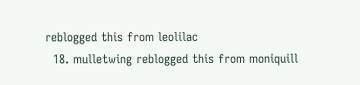reblogged this from leolilac
  18. mulletwing reblogged this from moniquill